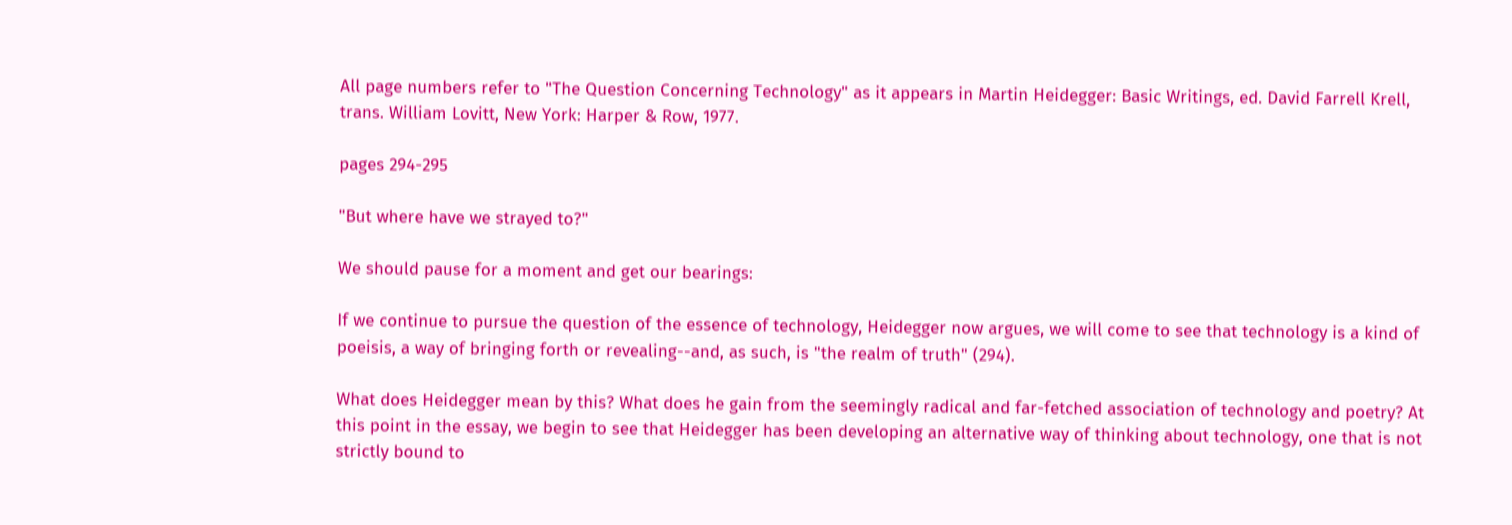All page numbers refer to "The Question Concerning Technology" as it appears in Martin Heidegger: Basic Writings, ed. David Farrell Krell, trans. William Lovitt, New York: Harper & Row, 1977.

pages 294-295

"But where have we strayed to?"

We should pause for a moment and get our bearings:

If we continue to pursue the question of the essence of technology, Heidegger now argues, we will come to see that technology is a kind of poeisis, a way of bringing forth or revealing--and, as such, is "the realm of truth" (294).

What does Heidegger mean by this? What does he gain from the seemingly radical and far-fetched association of technology and poetry? At this point in the essay, we begin to see that Heidegger has been developing an alternative way of thinking about technology, one that is not strictly bound to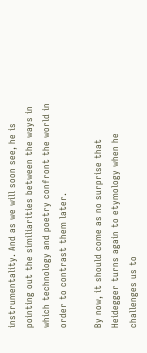instrumentality. And as we will soon see, he is pointing out the similiarities between the ways in which technology and poetry confront the world in order to contrast them later.

By now, it should come as no surprise that Heidegger turns again to etymology when he challenges us to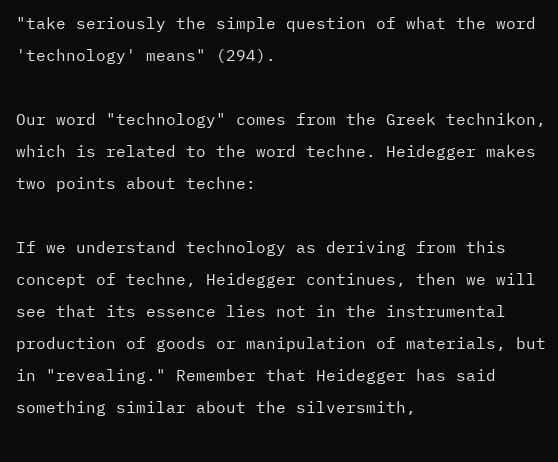"take seriously the simple question of what the word 'technology' means" (294).

Our word "technology" comes from the Greek technikon, which is related to the word techne. Heidegger makes two points about techne:

If we understand technology as deriving from this concept of techne, Heidegger continues, then we will see that its essence lies not in the instrumental production of goods or manipulation of materials, but in "revealing." Remember that Heidegger has said something similar about the silversmith,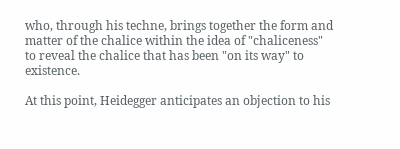who, through his techne, brings together the form and matter of the chalice within the idea of "chaliceness" to reveal the chalice that has been "on its way" to existence.

At this point, Heidegger anticipates an objection to his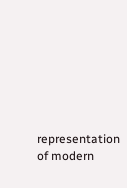representation of modern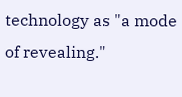technology as "a mode of revealing."